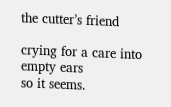the cutter’s friend

crying for a care into empty ears
so it seems.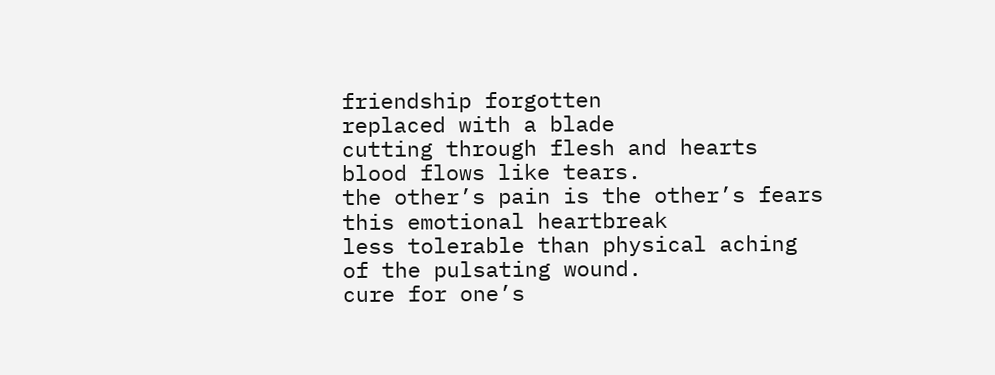friendship forgotten
replaced with a blade
cutting through flesh and hearts
blood flows like tears.
the other’s pain is the other’s fears
this emotional heartbreak
less tolerable than physical aching
of the pulsating wound.
cure for one’s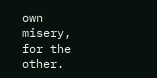own
misery, for the other.